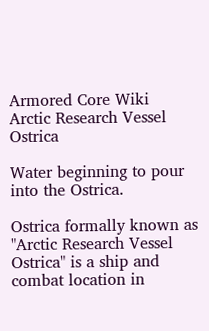Armored Core Wiki
Arctic Research Vessel Ostrica

Water beginning to pour into the Ostrica.

Ostrica formally known as "Arctic Research Vessel Ostrica" is a ship and combat location in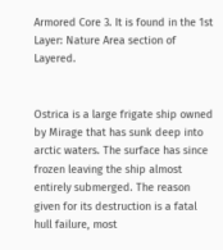Armored Core 3. It is found in the 1st Layer: Nature Area section of Layered.


Ostrica is a large frigate ship owned by Mirage that has sunk deep into arctic waters. The surface has since frozen leaving the ship almost entirely submerged. The reason given for its destruction is a fatal hull failure, most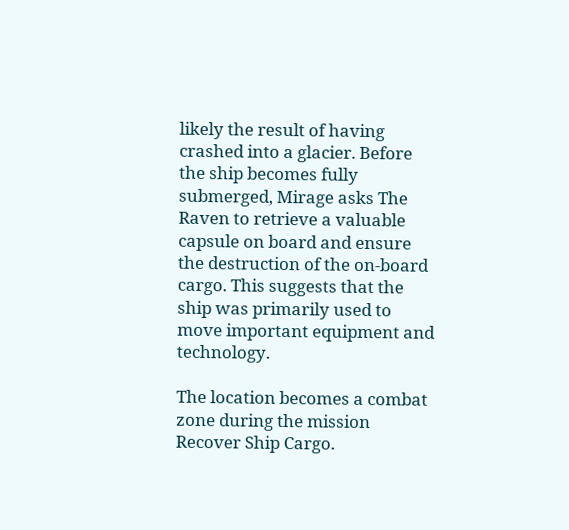likely the result of having crashed into a glacier. Before the ship becomes fully submerged, Mirage asks The Raven to retrieve a valuable capsule on board and ensure the destruction of the on-board cargo. This suggests that the ship was primarily used to move important equipment and technology.

The location becomes a combat zone during the mission Recover Ship Cargo.